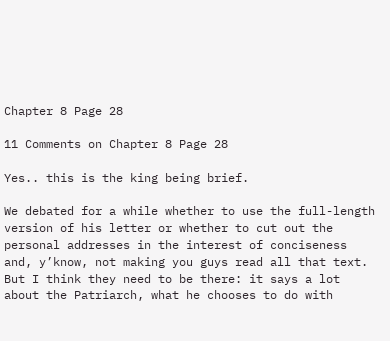Chapter 8 Page 28

11 Comments on Chapter 8 Page 28

Yes.. this is the king being brief.

We debated for a while whether to use the full-length version of his letter or whether to cut out the personal addresses in the interest of conciseness and, y’know, not making you guys read all that text.  But I think they need to be there: it says a lot about the Patriarch, what he chooses to do with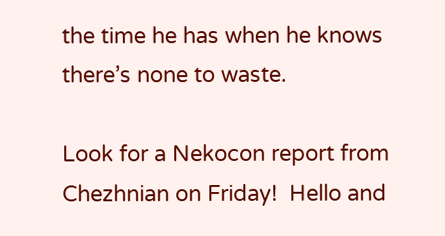the time he has when he knows there’s none to waste.

Look for a Nekocon report from Chezhnian on Friday!  Hello and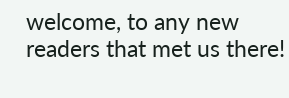welcome, to any new readers that met us there!